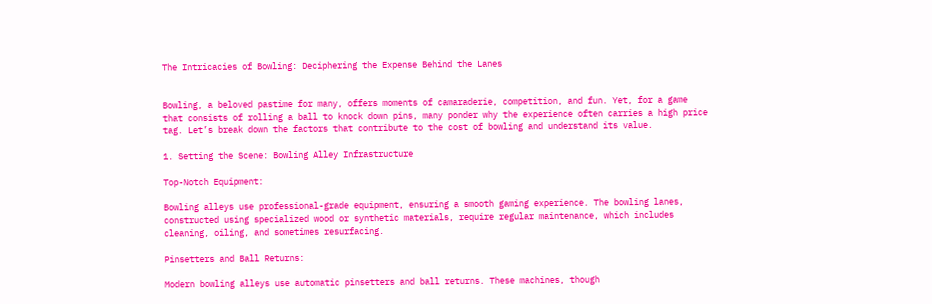The Intricacies of Bowling: Deciphering the Expense Behind the Lanes


Bowling, a beloved pastime for many, offers moments of camaraderie, competition, and fun. Yet, for a game that consists of rolling a ball to knock down pins, many ponder why the experience often carries a high price tag. Let’s break down the factors that contribute to the cost of bowling and understand its value.

1. Setting the Scene: Bowling Alley Infrastructure

Top-Notch Equipment:

Bowling alleys use professional-grade equipment, ensuring a smooth gaming experience. The bowling lanes, constructed using specialized wood or synthetic materials, require regular maintenance, which includes cleaning, oiling, and sometimes resurfacing.

Pinsetters and Ball Returns:

Modern bowling alleys use automatic pinsetters and ball returns. These machines, though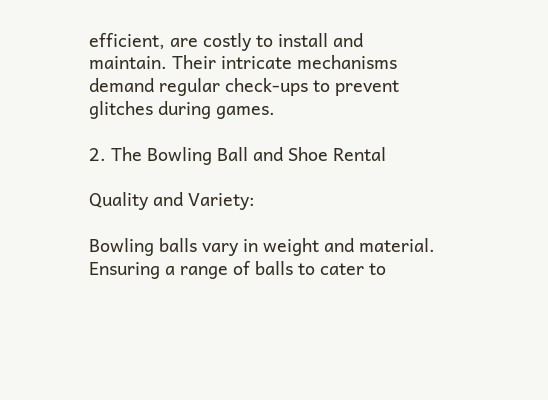efficient, are costly to install and maintain. Their intricate mechanisms demand regular check-ups to prevent glitches during games.

2. The Bowling Ball and Shoe Rental

Quality and Variety:

Bowling balls vary in weight and material. Ensuring a range of balls to cater to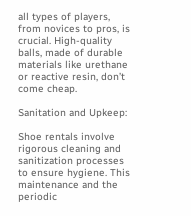all types of players, from novices to pros, is crucial. High-quality balls, made of durable materials like urethane or reactive resin, don’t come cheap.

Sanitation and Upkeep:

Shoe rentals involve rigorous cleaning and sanitization processes to ensure hygiene. This maintenance and the periodic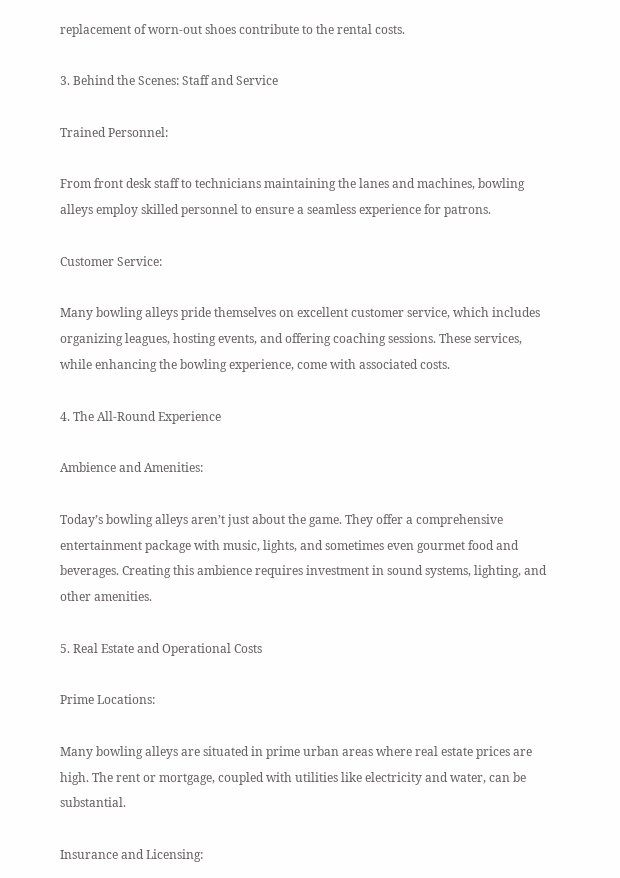replacement of worn-out shoes contribute to the rental costs.

3. Behind the Scenes: Staff and Service

Trained Personnel:

From front desk staff to technicians maintaining the lanes and machines, bowling alleys employ skilled personnel to ensure a seamless experience for patrons.

Customer Service:

Many bowling alleys pride themselves on excellent customer service, which includes organizing leagues, hosting events, and offering coaching sessions. These services, while enhancing the bowling experience, come with associated costs.

4. The All-Round Experience

Ambience and Amenities:

Today’s bowling alleys aren’t just about the game. They offer a comprehensive entertainment package with music, lights, and sometimes even gourmet food and beverages. Creating this ambience requires investment in sound systems, lighting, and other amenities.

5. Real Estate and Operational Costs

Prime Locations:

Many bowling alleys are situated in prime urban areas where real estate prices are high. The rent or mortgage, coupled with utilities like electricity and water, can be substantial.

Insurance and Licensing: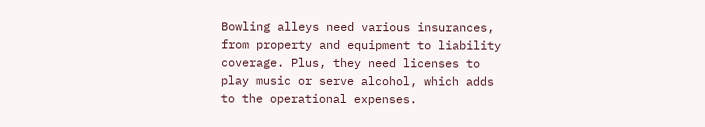Bowling alleys need various insurances, from property and equipment to liability coverage. Plus, they need licenses to play music or serve alcohol, which adds to the operational expenses.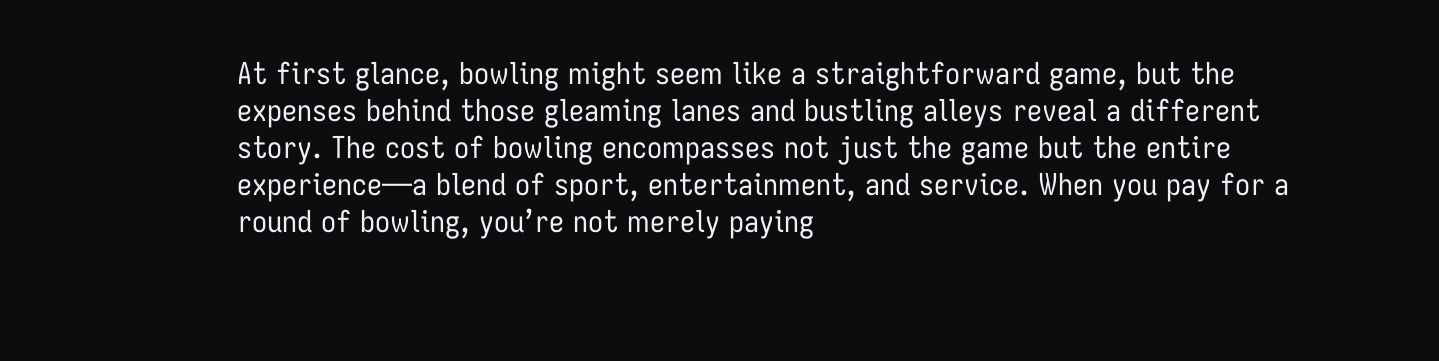At first glance, bowling might seem like a straightforward game, but the expenses behind those gleaming lanes and bustling alleys reveal a different story. The cost of bowling encompasses not just the game but the entire experience—a blend of sport, entertainment, and service. When you pay for a round of bowling, you’re not merely paying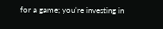for a game; you’re investing in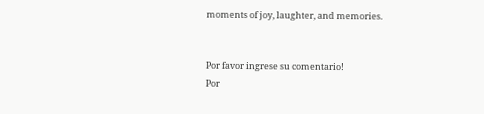moments of joy, laughter, and memories.


Por favor ingrese su comentario!
Por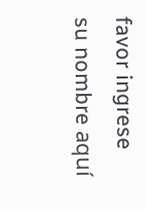favor ingrese su nombre aquí